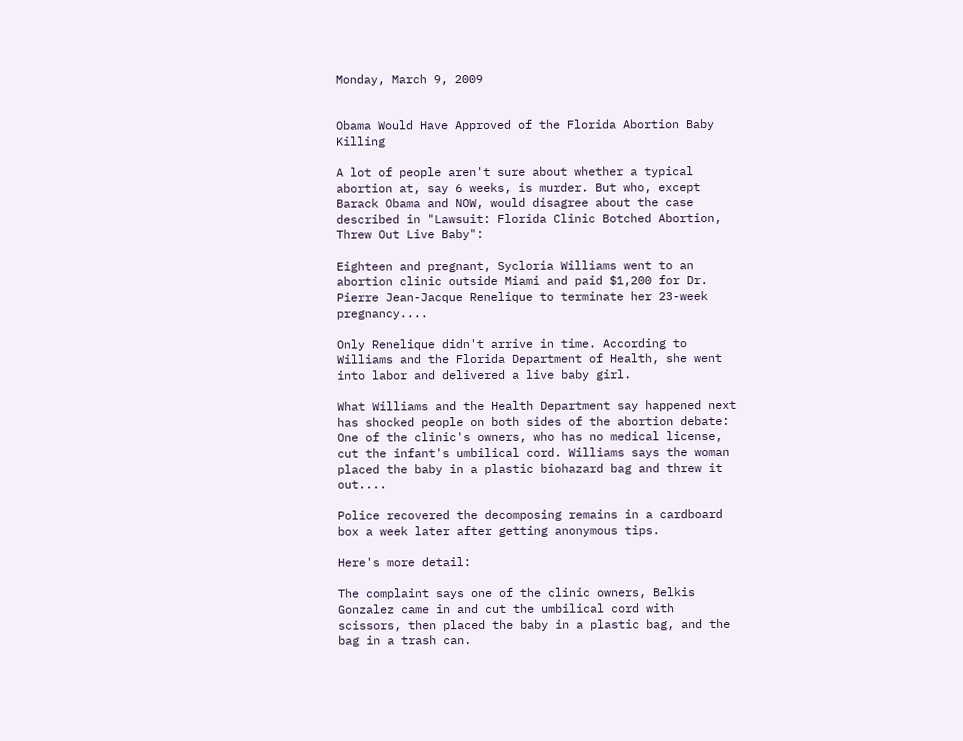Monday, March 9, 2009


Obama Would Have Approved of the Florida Abortion Baby Killing

A lot of people aren't sure about whether a typical abortion at, say 6 weeks, is murder. But who, except Barack Obama and NOW, would disagree about the case described in "Lawsuit: Florida Clinic Botched Abortion, Threw Out Live Baby":

Eighteen and pregnant, Sycloria Williams went to an abortion clinic outside Miami and paid $1,200 for Dr. Pierre Jean-Jacque Renelique to terminate her 23-week pregnancy....

Only Renelique didn't arrive in time. According to Williams and the Florida Department of Health, she went into labor and delivered a live baby girl.

What Williams and the Health Department say happened next has shocked people on both sides of the abortion debate: One of the clinic's owners, who has no medical license, cut the infant's umbilical cord. Williams says the woman placed the baby in a plastic biohazard bag and threw it out....

Police recovered the decomposing remains in a cardboard box a week later after getting anonymous tips.

Here's more detail:

The complaint says one of the clinic owners, Belkis Gonzalez came in and cut the umbilical cord with scissors, then placed the baby in a plastic bag, and the bag in a trash can.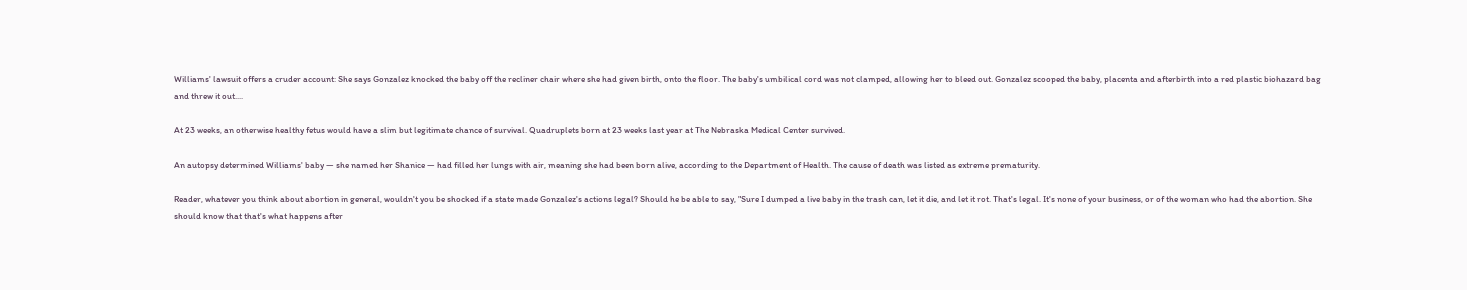Williams' lawsuit offers a cruder account: She says Gonzalez knocked the baby off the recliner chair where she had given birth, onto the floor. The baby's umbilical cord was not clamped, allowing her to bleed out. Gonzalez scooped the baby, placenta and afterbirth into a red plastic biohazard bag and threw it out....

At 23 weeks, an otherwise healthy fetus would have a slim but legitimate chance of survival. Quadruplets born at 23 weeks last year at The Nebraska Medical Center survived.

An autopsy determined Williams' baby — she named her Shanice — had filled her lungs with air, meaning she had been born alive, according to the Department of Health. The cause of death was listed as extreme prematurity.

Reader, whatever you think about abortion in general, wouldn't you be shocked if a state made Gonzalez's actions legal? Should he be able to say, "Sure I dumped a live baby in the trash can, let it die, and let it rot. That's legal. It's none of your business, or of the woman who had the abortion. She should know that that's what happens after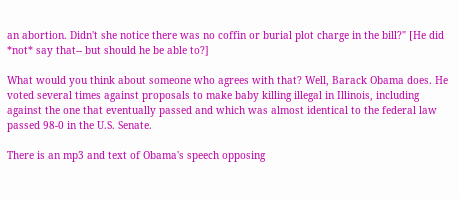an abortion. Didn't she notice there was no coffin or burial plot charge in the bill?" [He did *not* say that-- but should he be able to?]

What would you think about someone who agrees with that? Well, Barack Obama does. He voted several times against proposals to make baby killing illegal in Illinois, including against the one that eventually passed and which was almost identical to the federal law passed 98-0 in the U.S. Senate.

There is an mp3 and text of Obama's speech opposing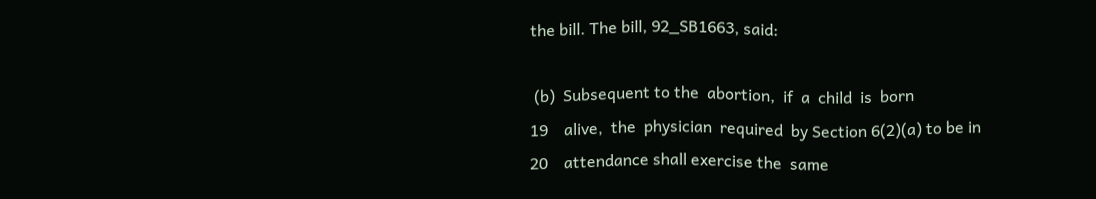the bill. The bill, 92_SB1663, said:

 (b)  Subsequent to the  abortion,  if  a  child  is  born
19    alive,  the  physician  required  by Section 6(2)(a) to be in
20    attendance shall exercise the  same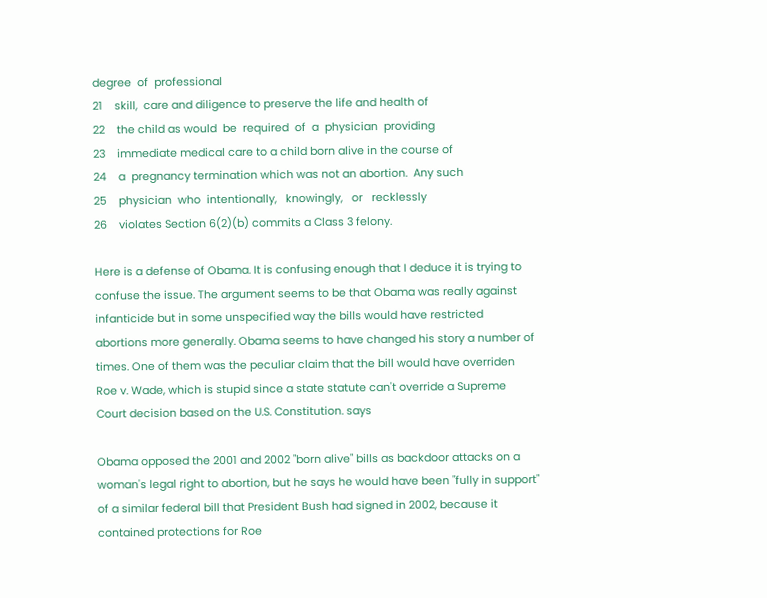degree  of  professional
21    skill,  care and diligence to preserve the life and health of
22    the child as would  be  required  of  a  physician  providing
23    immediate medical care to a child born alive in the course of
24    a  pregnancy termination which was not an abortion.  Any such
25    physician  who  intentionally,   knowingly,   or   recklessly
26    violates Section 6(2)(b) commits a Class 3 felony.

Here is a defense of Obama. It is confusing enough that I deduce it is trying to confuse the issue. The argument seems to be that Obama was really against infanticide but in some unspecified way the bills would have restricted abortions more generally. Obama seems to have changed his story a number of times. One of them was the peculiar claim that the bill would have overriden Roe v. Wade, which is stupid since a state statute can't override a Supreme Court decision based on the U.S. Constitution. says

Obama opposed the 2001 and 2002 "born alive" bills as backdoor attacks on a woman's legal right to abortion, but he says he would have been "fully in support" of a similar federal bill that President Bush had signed in 2002, because it contained protections for Roe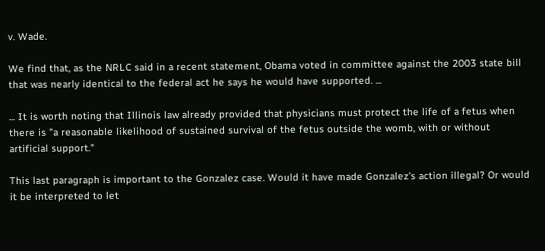v. Wade.

We find that, as the NRLC said in a recent statement, Obama voted in committee against the 2003 state bill that was nearly identical to the federal act he says he would have supported. ...

... It is worth noting that Illinois law already provided that physicians must protect the life of a fetus when there is "a reasonable likelihood of sustained survival of the fetus outside the womb, with or without artificial support."

This last paragraph is important to the Gonzalez case. Would it have made Gonzalez's action illegal? Or would it be interpreted to let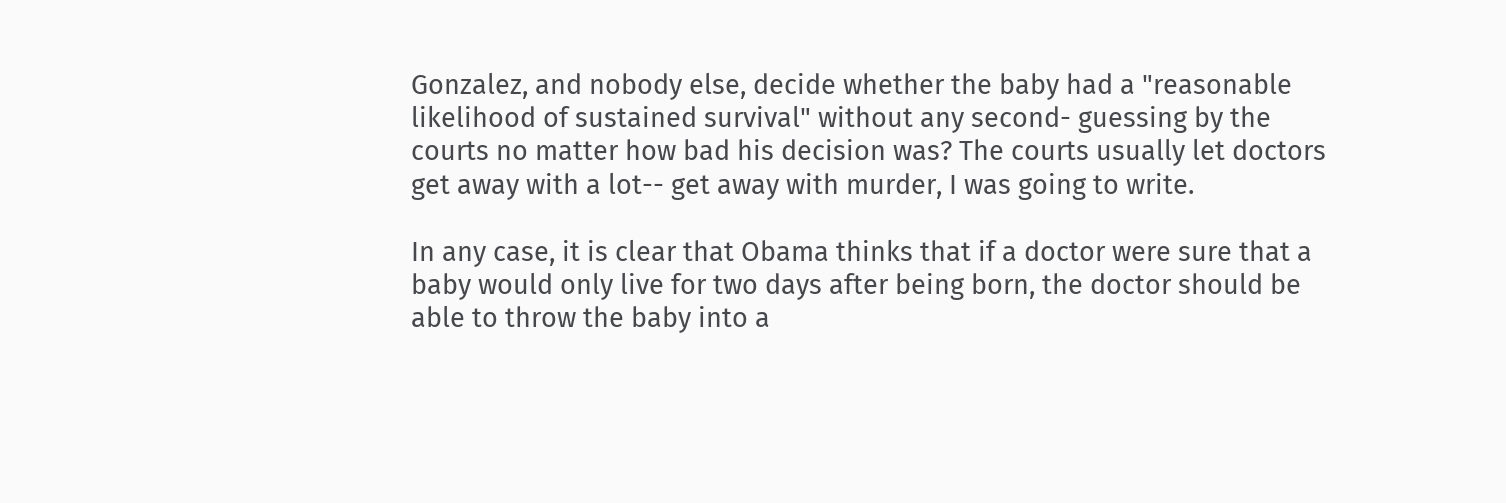Gonzalez, and nobody else, decide whether the baby had a "reasonable likelihood of sustained survival" without any second- guessing by the courts no matter how bad his decision was? The courts usually let doctors get away with a lot-- get away with murder, I was going to write.

In any case, it is clear that Obama thinks that if a doctor were sure that a baby would only live for two days after being born, the doctor should be able to throw the baby into a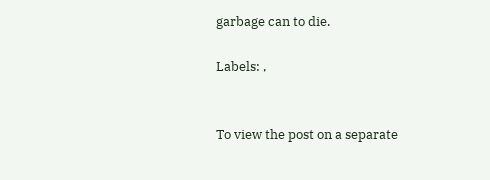garbage can to die.

Labels: ,


To view the post on a separate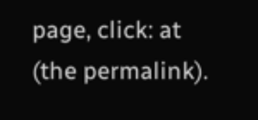page, click: at (the permalink).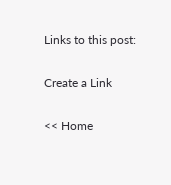Links to this post:

Create a Link

<< Home